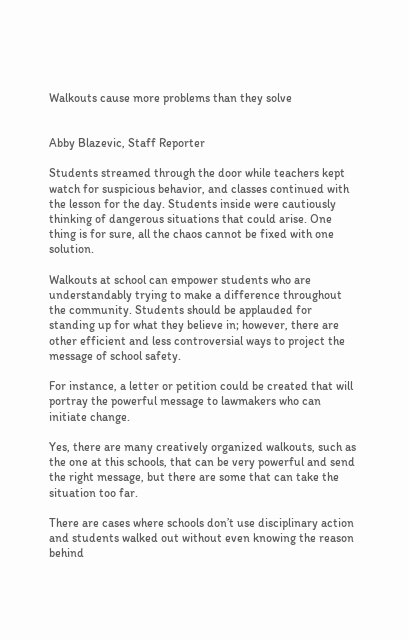Walkouts cause more problems than they solve


Abby Blazevic, Staff Reporter

Students streamed through the door while teachers kept watch for suspicious behavior, and classes continued with the lesson for the day. Students inside were cautiously thinking of dangerous situations that could arise. One thing is for sure, all the chaos cannot be fixed with one solution.

Walkouts at school can empower students who are understandably trying to make a difference throughout the community. Students should be applauded for standing up for what they believe in; however, there are other efficient and less controversial ways to project the message of school safety.

For instance, a letter or petition could be created that will portray the powerful message to lawmakers who can initiate change.

Yes, there are many creatively organized walkouts, such as the one at this schools, that can be very powerful and send the right message, but there are some that can take the situation too far.

There are cases where schools don’t use disciplinary action and students walked out without even knowing the reason behind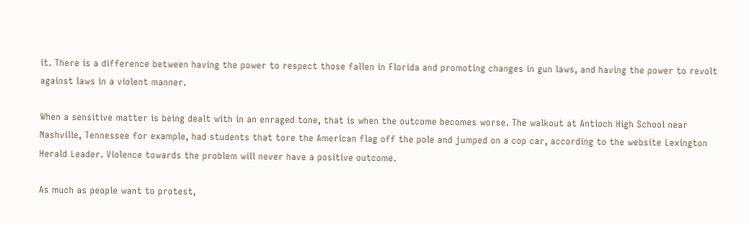it. There is a difference between having the power to respect those fallen in Florida and promoting changes in gun laws, and having the power to revolt against laws in a violent manner.

When a sensitive matter is being dealt with in an enraged tone, that is when the outcome becomes worse. The walkout at Antioch High School near Nashville, Tennessee for example, had students that tore the American flag off the pole and jumped on a cop car, according to the website Lexington Herald Leader. Violence towards the problem will never have a positive outcome.

As much as people want to protest,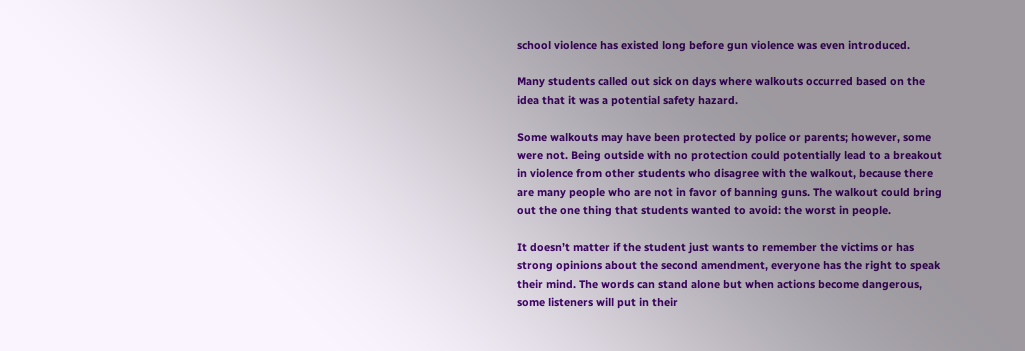school violence has existed long before gun violence was even introduced.

Many students called out sick on days where walkouts occurred based on the idea that it was a potential safety hazard.

Some walkouts may have been protected by police or parents; however, some were not. Being outside with no protection could potentially lead to a breakout in violence from other students who disagree with the walkout, because there are many people who are not in favor of banning guns. The walkout could bring out the one thing that students wanted to avoid: the worst in people.

It doesn’t matter if the student just wants to remember the victims or has strong opinions about the second amendment, everyone has the right to speak their mind. The words can stand alone but when actions become dangerous, some listeners will put in their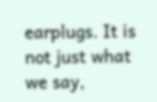earplugs. It is not just what we say,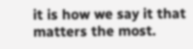it is how we say it that matters the most.